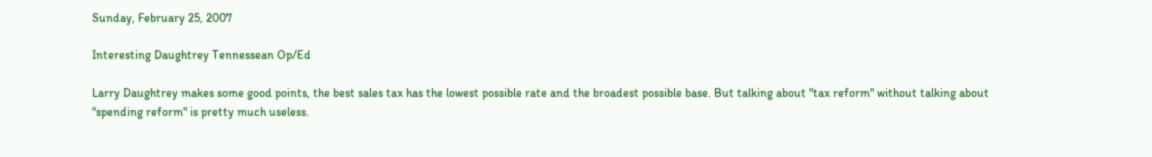Sunday, February 25, 2007

Interesting Daughtrey Tennessean Op/Ed

Larry Daughtrey makes some good points, the best sales tax has the lowest possible rate and the broadest possible base. But talking about "tax reform" without talking about "spending reform" is pretty much useless.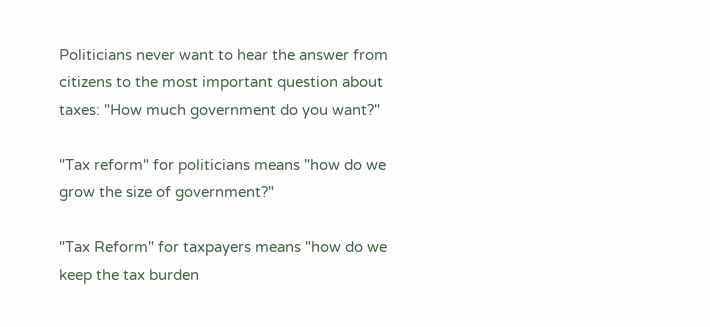Politicians never want to hear the answer from citizens to the most important question about taxes: "How much government do you want?"

"Tax reform" for politicians means "how do we grow the size of government?"

"Tax Reform" for taxpayers means "how do we keep the tax burden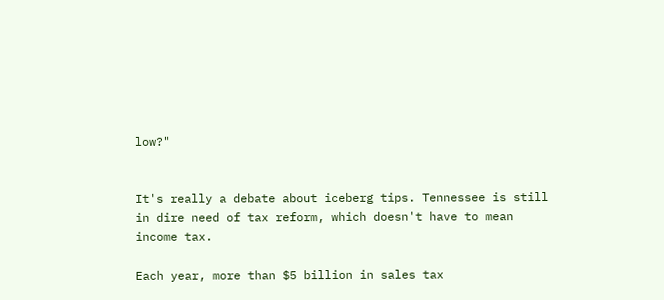low?"


It's really a debate about iceberg tips. Tennessee is still in dire need of tax reform, which doesn't have to mean income tax.

Each year, more than $5 billion in sales tax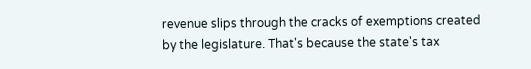revenue slips through the cracks of exemptions created by the legislature. That's because the state's tax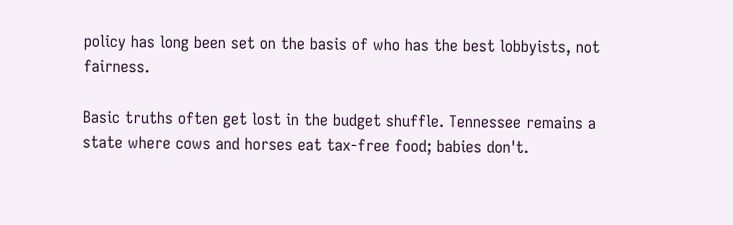policy has long been set on the basis of who has the best lobbyists, not fairness.

Basic truths often get lost in the budget shuffle. Tennessee remains a state where cows and horses eat tax-free food; babies don't.